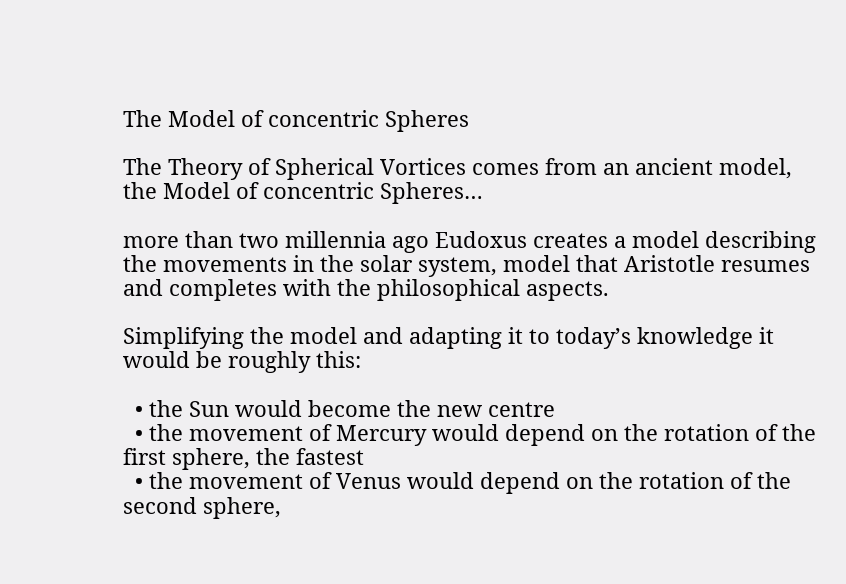The Model of concentric Spheres

The Theory of Spherical Vortices comes from an ancient model, the Model of concentric Spheres…

more than two millennia ago Eudoxus creates a model describing the movements in the solar system, model that Aristotle resumes and completes with the philosophical aspects.

Simplifying the model and adapting it to today’s knowledge it would be roughly this:

  • the Sun would become the new centre
  • the movement of Mercury would depend on the rotation of the first sphere, the fastest
  • the movement of Venus would depend on the rotation of the second sphere,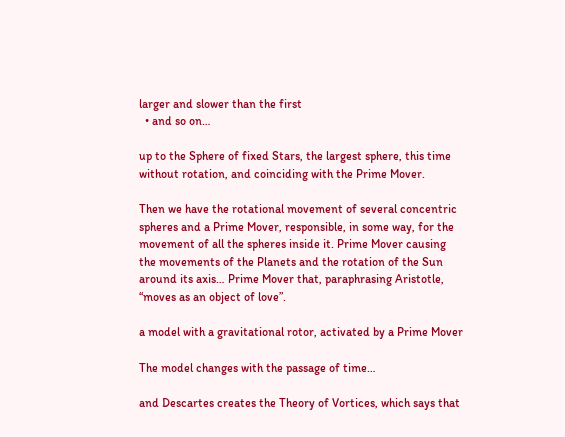larger and slower than the first
  • and so on…

up to the Sphere of fixed Stars, the largest sphere, this time without rotation, and coinciding with the Prime Mover.

Then we have the rotational movement of several concentric spheres and a Prime Mover, responsible, in some way, for the movement of all the spheres inside it. Prime Mover causing the movements of the Planets and the rotation of the Sun around its axis… Prime Mover that, paraphrasing Aristotle, “moves as an object of love”.

a model with a gravitational rotor, activated by a Prime Mover

The model changes with the passage of time…

and Descartes creates the Theory of Vortices, which says that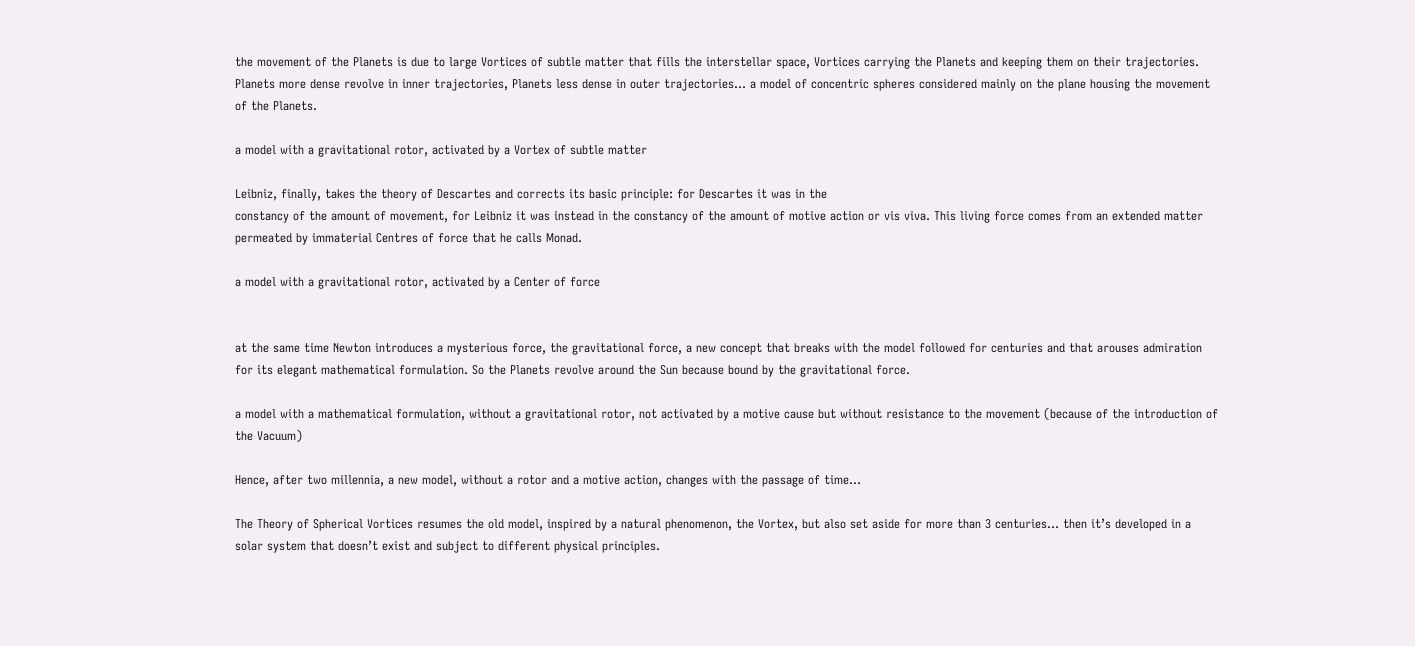the movement of the Planets is due to large Vortices of subtle matter that fills the interstellar space, Vortices carrying the Planets and keeping them on their trajectories. Planets more dense revolve in inner trajectories, Planets less dense in outer trajectories… a model of concentric spheres considered mainly on the plane housing the movement of the Planets.

a model with a gravitational rotor, activated by a Vortex of subtle matter

Leibniz, finally, takes the theory of Descartes and corrects its basic principle: for Descartes it was in the
constancy of the amount of movement, for Leibniz it was instead in the constancy of the amount of motive action or vis viva. This living force comes from an extended matter permeated by immaterial Centres of force that he calls Monad.

a model with a gravitational rotor, activated by a Center of force


at the same time Newton introduces a mysterious force, the gravitational force, a new concept that breaks with the model followed for centuries and that arouses admiration for its elegant mathematical formulation. So the Planets revolve around the Sun because bound by the gravitational force.

a model with a mathematical formulation, without a gravitational rotor, not activated by a motive cause but without resistance to the movement (because of the introduction of the Vacuum)

Hence, after two millennia, a new model, without a rotor and a motive action, changes with the passage of time…

The Theory of Spherical Vortices resumes the old model, inspired by a natural phenomenon, the Vortex, but also set aside for more than 3 centuries… then it’s developed in a solar system that doesn’t exist and subject to different physical principles.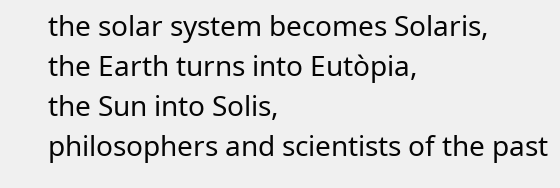the solar system becomes Solaris,
the Earth turns into Eutòpia,
the Sun into Solis,
philosophers and scientists of the past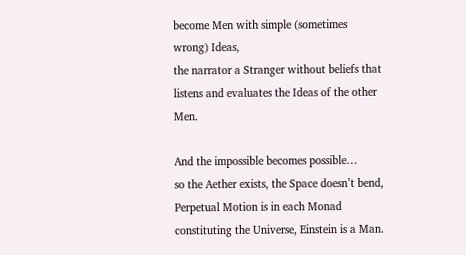become Men with simple (sometimes wrong) Ideas,
the narrator a Stranger without beliefs that listens and evaluates the Ideas of the other Men.

And the impossible becomes possible…
so the Aether exists, the Space doesn’t bend, Perpetual Motion is in each Monad constituting the Universe, Einstein is a Man.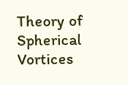Theory of Spherical Vortices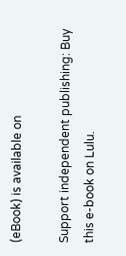(eBook) is available on

Support independent publishing: Buy this e-book on Lulu.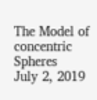The Model of concentric Spheres
July 2, 2019